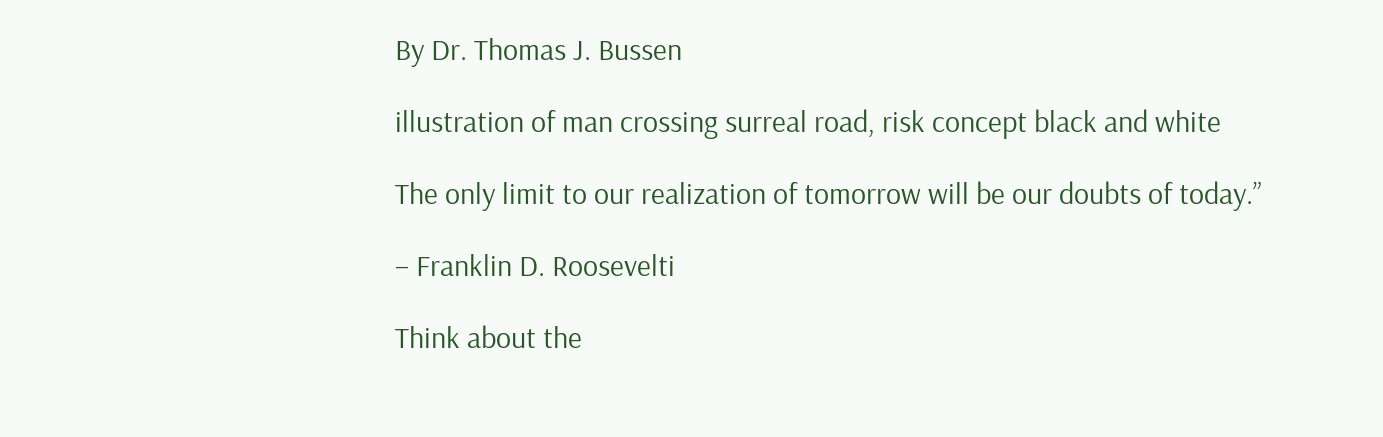By Dr. Thomas J. Bussen

illustration of man crossing surreal road, risk concept black and white

The only limit to our realization of tomorrow will be our doubts of today.”

– Franklin D. Roosevelti

Think about the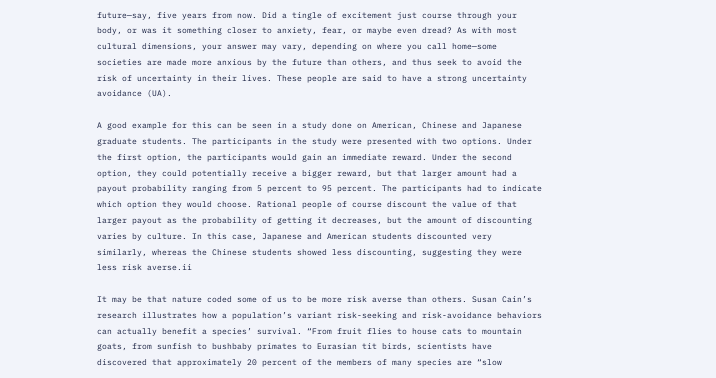future—say, five years from now. Did a tingle of excitement just course through your body, or was it something closer to anxiety, fear, or maybe even dread? As with most cultural dimensions, your answer may vary, depending on where you call home—some societies are made more anxious by the future than others, and thus seek to avoid the risk of uncertainty in their lives. These people are said to have a strong uncertainty avoidance (UA).

A good example for this can be seen in a study done on American, Chinese and Japanese graduate students. The participants in the study were presented with two options. Under the first option, the participants would gain an immediate reward. Under the second option, they could potentially receive a bigger reward, but that larger amount had a payout probability ranging from 5 percent to 95 percent. The participants had to indicate which option they would choose. Rational people of course discount the value of that larger payout as the probability of getting it decreases, but the amount of discounting varies by culture. In this case, Japanese and American students discounted very similarly, whereas the Chinese students showed less discounting, suggesting they were less risk averse.ii

It may be that nature coded some of us to be more risk averse than others. Susan Cain’s research illustrates how a population’s variant risk-seeking and risk-avoidance behaviors can actually benefit a species’ survival. “From fruit flies to house cats to mountain goats, from sunfish to bushbaby primates to Eurasian tit birds, scientists have discovered that approximately 20 percent of the members of many species are “slow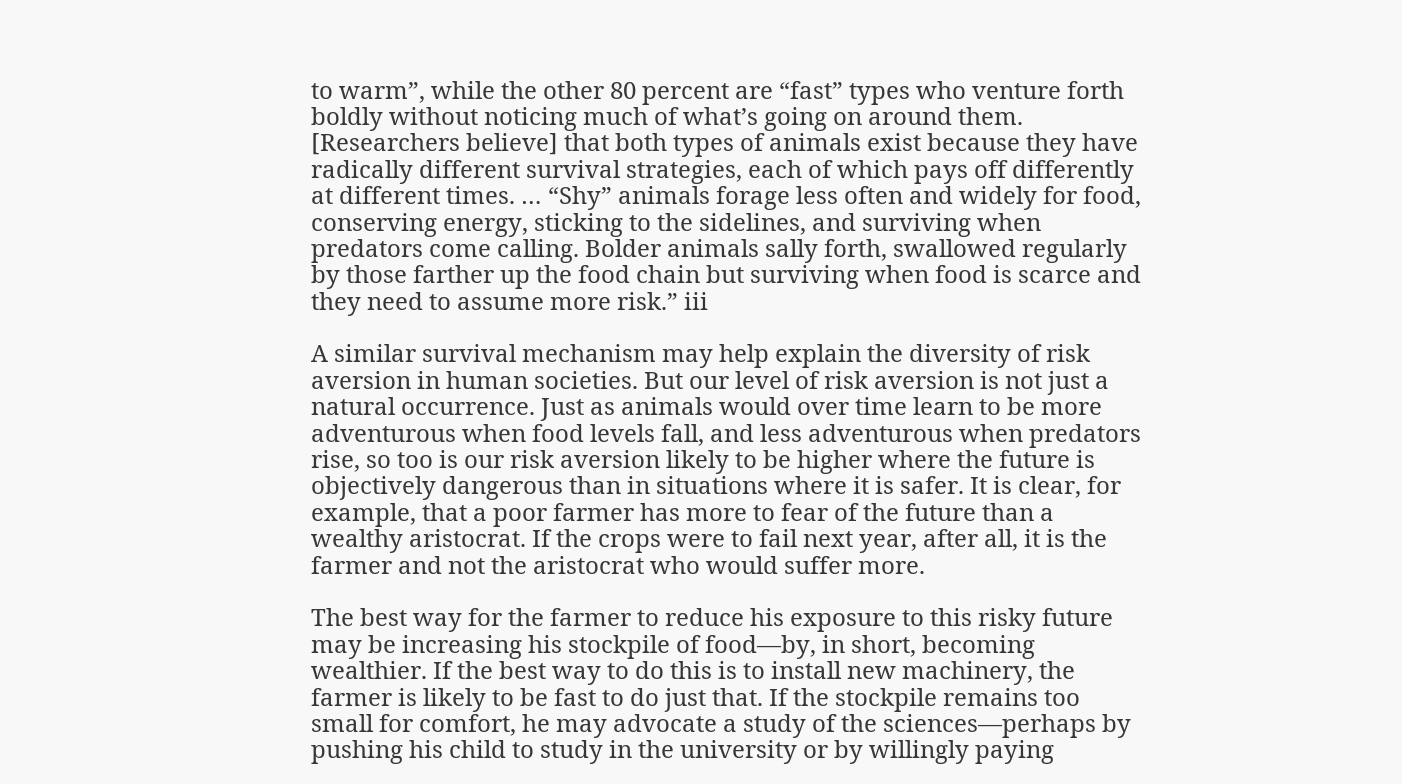to warm”, while the other 80 percent are “fast” types who venture forth boldly without noticing much of what’s going on around them. [Researchers believe] that both types of animals exist because they have radically different survival strategies, each of which pays off differently at different times. … “Shy” animals forage less often and widely for food, conserving energy, sticking to the sidelines, and surviving when predators come calling. Bolder animals sally forth, swallowed regularly by those farther up the food chain but surviving when food is scarce and they need to assume more risk.” iii

A similar survival mechanism may help explain the diversity of risk aversion in human societies. But our level of risk aversion is not just a natural occurrence. Just as animals would over time learn to be more adventurous when food levels fall, and less adventurous when predators rise, so too is our risk aversion likely to be higher where the future is objectively dangerous than in situations where it is safer. It is clear, for example, that a poor farmer has more to fear of the future than a wealthy aristocrat. If the crops were to fail next year, after all, it is the farmer and not the aristocrat who would suffer more.

The best way for the farmer to reduce his exposure to this risky future may be increasing his stockpile of food—by, in short, becoming wealthier. If the best way to do this is to install new machinery, the farmer is likely to be fast to do just that. If the stockpile remains too small for comfort, he may advocate a study of the sciences—perhaps by pushing his child to study in the university or by willingly paying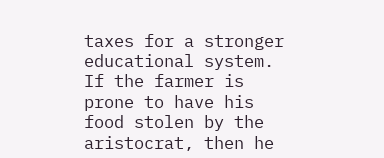taxes for a stronger educational system. If the farmer is prone to have his food stolen by the aristocrat, then he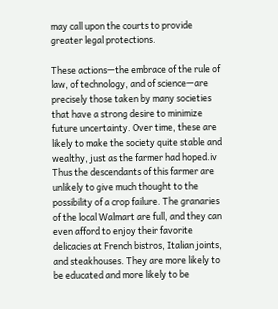may call upon the courts to provide greater legal protections.

These actions—the embrace of the rule of law, of technology, and of science—are precisely those taken by many societies that have a strong desire to minimize future uncertainty. Over time, these are likely to make the society quite stable and wealthy, just as the farmer had hoped.iv Thus the descendants of this farmer are unlikely to give much thought to the possibility of a crop failure. The granaries of the local Walmart are full, and they can even afford to enjoy their favorite delicacies at French bistros, Italian joints, and steakhouses. They are more likely to be educated and more likely to be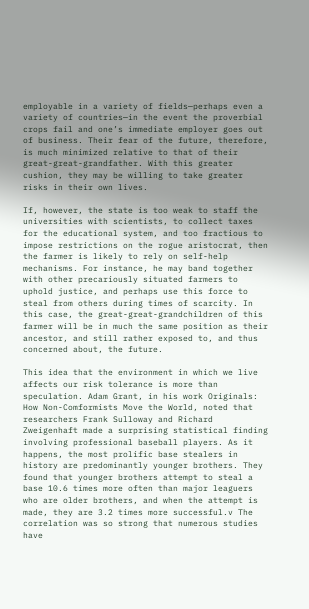employable in a variety of fields—perhaps even a variety of countries—in the event the proverbial crops fail and one’s immediate employer goes out of business. Their fear of the future, therefore, is much minimized relative to that of their great-great-grandfather. With this greater cushion, they may be willing to take greater risks in their own lives.

If, however, the state is too weak to staff the universities with scientists, to collect taxes for the educational system, and too fractious to impose restrictions on the rogue aristocrat, then the farmer is likely to rely on self-help mechanisms. For instance, he may band together with other precariously situated farmers to uphold justice, and perhaps use this force to steal from others during times of scarcity. In this case, the great-great-grandchildren of this farmer will be in much the same position as their ancestor, and still rather exposed to, and thus concerned about, the future.

This idea that the environment in which we live affects our risk tolerance is more than speculation. Adam Grant, in his work Originals: How Non-Comformists Move the World, noted that researchers Frank Sulloway and Richard Zweigenhaft made a surprising statistical finding involving professional baseball players. As it happens, the most prolific base stealers in history are predominantly younger brothers. They found that younger brothers attempt to steal a base 10.6 times more often than major leaguers who are older brothers, and when the attempt is made, they are 3.2 times more successful.v The correlation was so strong that numerous studies have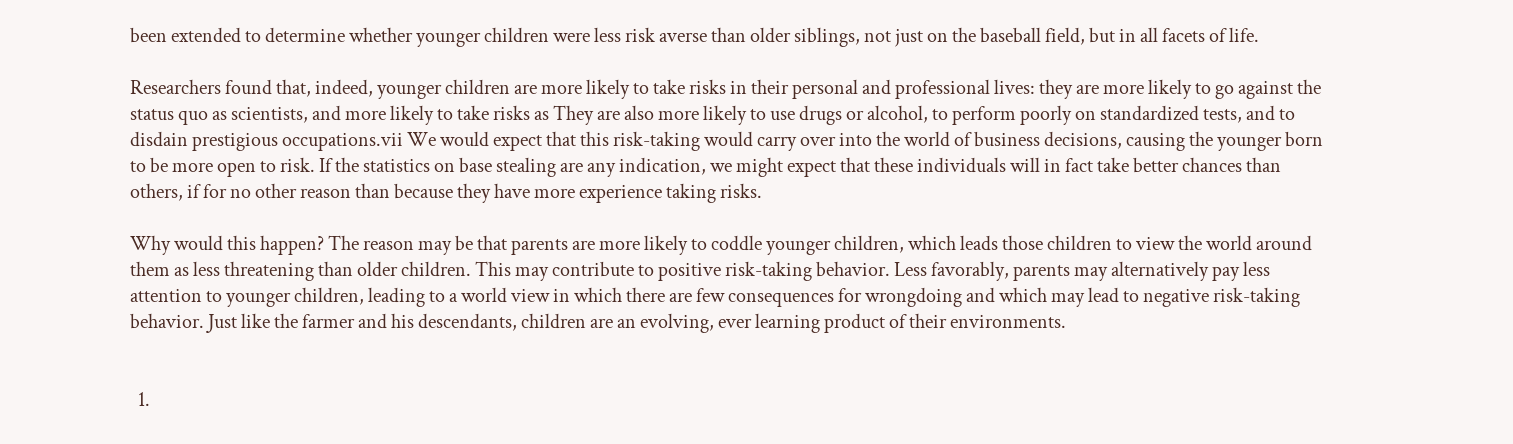been extended to determine whether younger children were less risk averse than older siblings, not just on the baseball field, but in all facets of life.

Researchers found that, indeed, younger children are more likely to take risks in their personal and professional lives: they are more likely to go against the status quo as scientists, and more likely to take risks as They are also more likely to use drugs or alcohol, to perform poorly on standardized tests, and to disdain prestigious occupations.vii We would expect that this risk-taking would carry over into the world of business decisions, causing the younger born to be more open to risk. If the statistics on base stealing are any indication, we might expect that these individuals will in fact take better chances than others, if for no other reason than because they have more experience taking risks.

Why would this happen? The reason may be that parents are more likely to coddle younger children, which leads those children to view the world around them as less threatening than older children. This may contribute to positive risk-taking behavior. Less favorably, parents may alternatively pay less attention to younger children, leading to a world view in which there are few consequences for wrongdoing and which may lead to negative risk-taking behavior. Just like the farmer and his descendants, children are an evolving, ever learning product of their environments.


  1.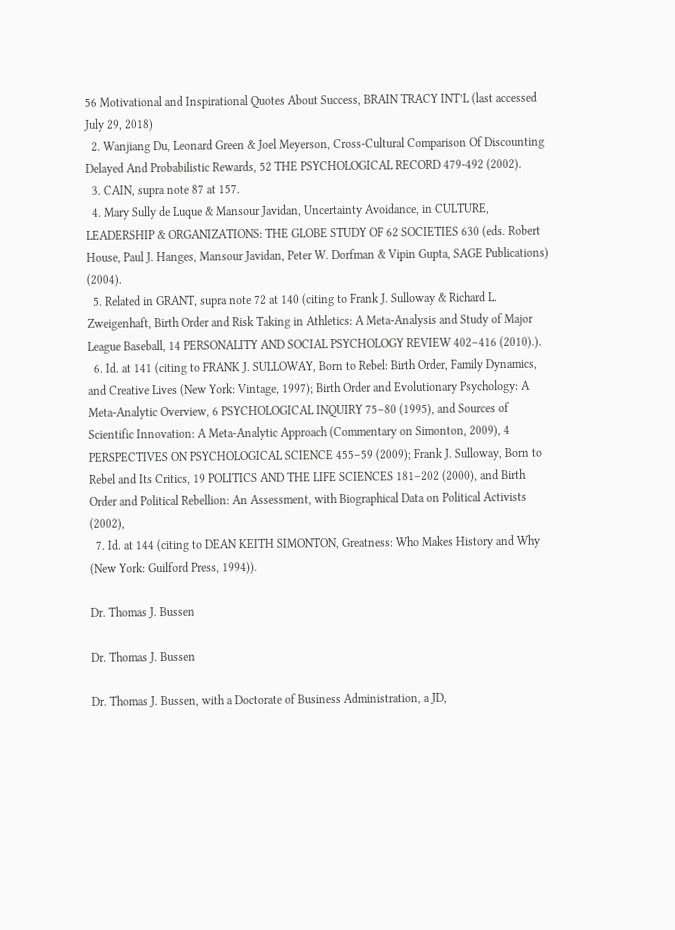56 Motivational and Inspirational Quotes About Success, BRAIN TRACY INT’L (last accessed July 29, 2018)
  2. Wanjiang Du, Leonard Green & Joel Meyerson, Cross-Cultural Comparison Of Discounting Delayed And Probabilistic Rewards, 52 THE PSYCHOLOGICAL RECORD 479-492 (2002).
  3. CAIN, supra note 87 at 157.
  4. Mary Sully de Luque & Mansour Javidan, Uncertainty Avoidance, in CULTURE, LEADERSHIP & ORGANIZATIONS: THE GLOBE STUDY OF 62 SOCIETIES 630 (eds. Robert House, Paul J. Hanges, Mansour Javidan, Peter W. Dorfman & Vipin Gupta, SAGE Publications) (2004).
  5. Related in GRANT, supra note 72 at 140 (citing to Frank J. Sulloway & Richard L. Zweigenhaft, Birth Order and Risk Taking in Athletics: A Meta-Analysis and Study of Major League Baseball, 14 PERSONALITY AND SOCIAL PSYCHOLOGY REVIEW 402–416 (2010).).
  6. Id. at 141 (citing to FRANK J. SULLOWAY, Born to Rebel: Birth Order, Family Dynamics, and Creative Lives (New York: Vintage, 1997); Birth Order and Evolutionary Psychology: A Meta-Analytic Overview, 6 PSYCHOLOGICAL INQUIRY 75–80 (1995), and Sources of Scientific Innovation: A Meta-Analytic Approach (Commentary on Simonton, 2009), 4 PERSPECTIVES ON PSYCHOLOGICAL SCIENCE 455–59 (2009); Frank J. Sulloway, Born to Rebel and Its Critics, 19 POLITICS AND THE LIFE SCIENCES 181–202 (2000), and Birth Order and Political Rebellion: An Assessment, with Biographical Data on Political Activists (2002),
  7. Id. at 144 (citing to DEAN KEITH SIMONTON, Greatness: Who Makes History and Why (New York: Guilford Press, 1994)).

Dr. Thomas J. Bussen

Dr. Thomas J. Bussen

Dr. Thomas J. Bussen, with a Doctorate of Business Administration, a JD,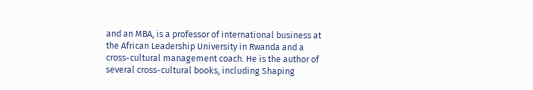and an MBA, is a professor of international business at the African Leadership University in Rwanda and a cross-cultural management coach. He is the author of several cross-cultural books, including Shaping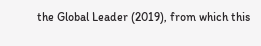the Global Leader (2019), from which this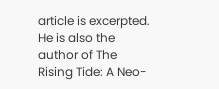article is excerpted. He is also the author of The Rising Tide: A Neo-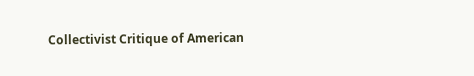Collectivist Critique of American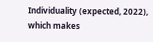Individuality (expected, 2022), which makes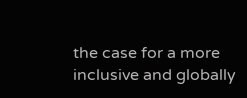the case for a more inclusive and globally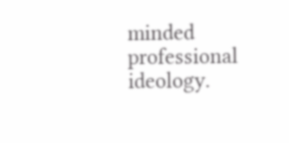minded professional ideology.